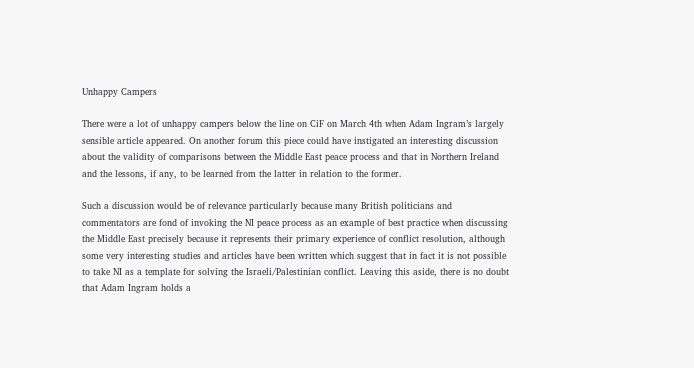Unhappy Campers

There were a lot of unhappy campers below the line on CiF on March 4th when Adam Ingram’s largely sensible article appeared. On another forum this piece could have instigated an interesting discussion about the validity of comparisons between the Middle East peace process and that in Northern Ireland and the lessons, if any, to be learned from the latter in relation to the former.

Such a discussion would be of relevance particularly because many British politicians and commentators are fond of invoking the NI peace process as an example of best practice when discussing the Middle East precisely because it represents their primary experience of conflict resolution, although some very interesting studies and articles have been written which suggest that in fact it is not possible to take NI as a template for solving the Israeli/Palestinian conflict. Leaving this aside, there is no doubt that Adam Ingram holds a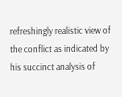refreshingly realistic view of the conflict as indicated by his succinct analysis of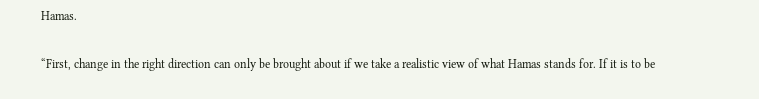Hamas.

“First, change in the right direction can only be brought about if we take a realistic view of what Hamas stands for. If it is to be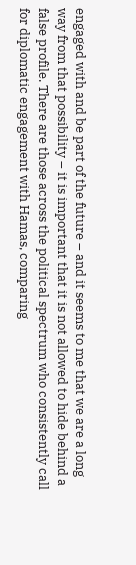engaged with and be part of the future – and it seems to me that we are a long way from that possibility – it is important that it is not allowed to hide behind a false profile. There are those across the political spectrum who consistently call for diplomatic engagement with Hamas, comparing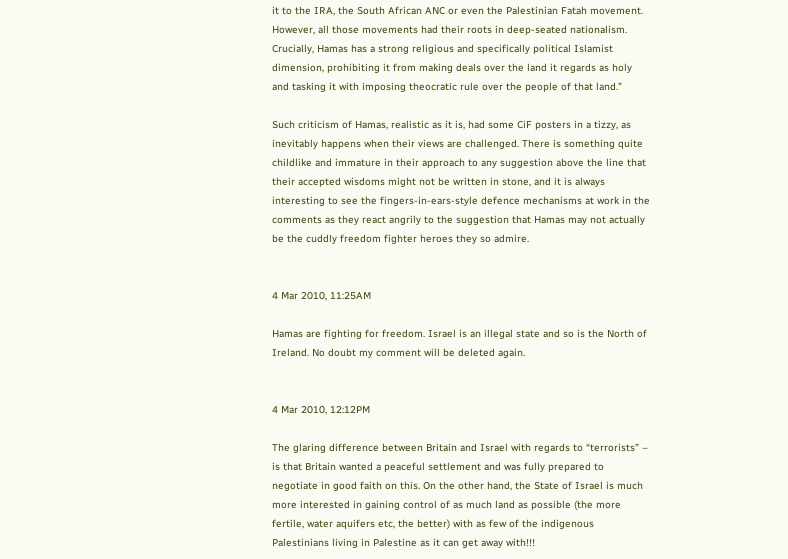it to the IRA, the South African ANC or even the Palestinian Fatah movement. However, all those movements had their roots in deep-seated nationalism. Crucially, Hamas has a strong religious and specifically political Islamist dimension, prohibiting it from making deals over the land it regards as holy and tasking it with imposing theocratic rule over the people of that land.”

Such criticism of Hamas, realistic as it is, had some CiF posters in a tizzy, as inevitably happens when their views are challenged. There is something quite childlike and immature in their approach to any suggestion above the line that their accepted wisdoms might not be written in stone, and it is always interesting to see the fingers-in-ears-style defence mechanisms at work in the comments as they react angrily to the suggestion that Hamas may not actually be the cuddly freedom fighter heroes they so admire.


4 Mar 2010, 11:25AM

Hamas are fighting for freedom. Israel is an illegal state and so is the North of Ireland. No doubt my comment will be deleted again.


4 Mar 2010, 12:12PM

The glaring difference between Britain and Israel with regards to “terrorists” – is that Britain wanted a peaceful settlement and was fully prepared to negotiate in good faith on this. On the other hand, the State of Israel is much more interested in gaining control of as much land as possible (the more fertile, water aquifers etc, the better) with as few of the indigenous Palestinians living in Palestine as it can get away with!!!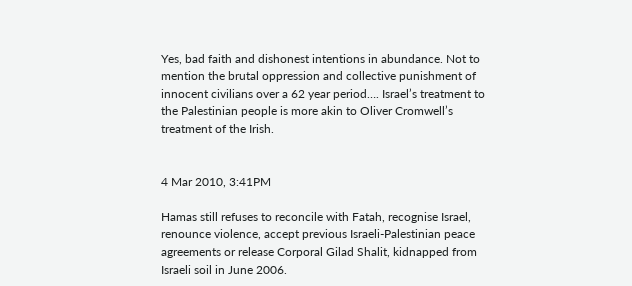Yes, bad faith and dishonest intentions in abundance. Not to mention the brutal oppression and collective punishment of innocent civilians over a 62 year period…. Israel’s treatment to the Palestinian people is more akin to Oliver Cromwell’s treatment of the Irish.


4 Mar 2010, 3:41PM

Hamas still refuses to reconcile with Fatah, recognise Israel, renounce violence, accept previous Israeli-Palestinian peace agreements or release Corporal Gilad Shalit, kidnapped from Israeli soil in June 2006.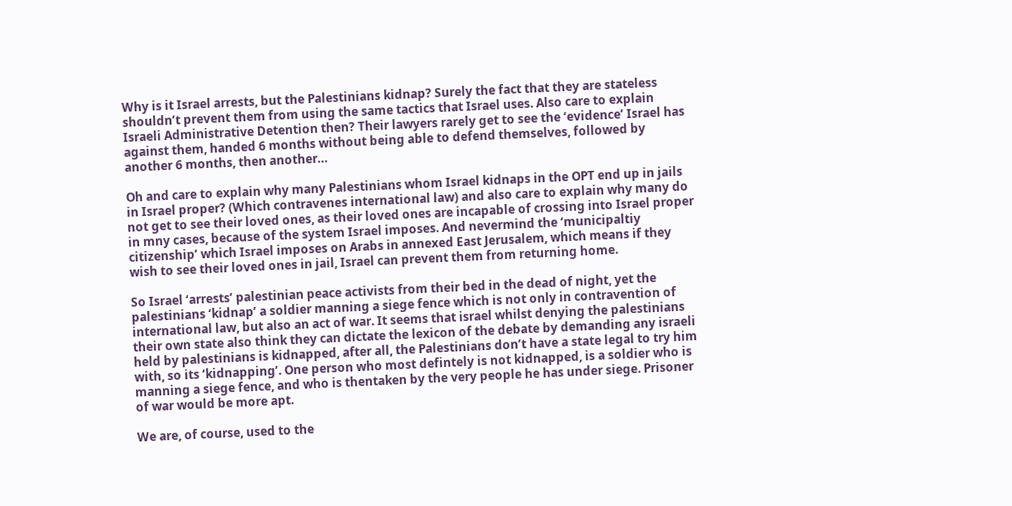Why is it Israel arrests, but the Palestinians kidnap? Surely the fact that they are stateless shouldn’t prevent them from using the same tactics that Israel uses. Also care to explain Israeli Administrative Detention then? Their lawyers rarely get to see the ‘evidence’ Israel has against them, handed 6 months without being able to defend themselves, followed by another 6 months, then another…

Oh and care to explain why many Palestinians whom Israel kidnaps in the OPT end up in jails in Israel proper? (Which contravenes international law) and also care to explain why many do not get to see their loved ones, as their loved ones are incapable of crossing into Israel proper in mny cases, because of the system Israel imposes. And nevermind the ‘municipaltiy citizenship’ which Israel imposes on Arabs in annexed East Jerusalem, which means if they wish to see their loved ones in jail, Israel can prevent them from returning home.

So Israel ‘arrests’ palestinian peace activists from their bed in the dead of night, yet the palestinians ‘kidnap’ a soldier manning a siege fence which is not only in contravention of international law, but also an act of war. It seems that israel whilst denying the palestinians their own state also think they can dictate the lexicon of the debate by demanding any israeli held by palestinians is kidnapped, after all, the Palestinians don’t have a state legal to try him with, so its ‘kidnapping’. One person who most defintely is not kidnapped, is a soldier who is manning a siege fence, and who is thentaken by the very people he has under siege. Prisoner of war would be more apt.

We are, of course, used to the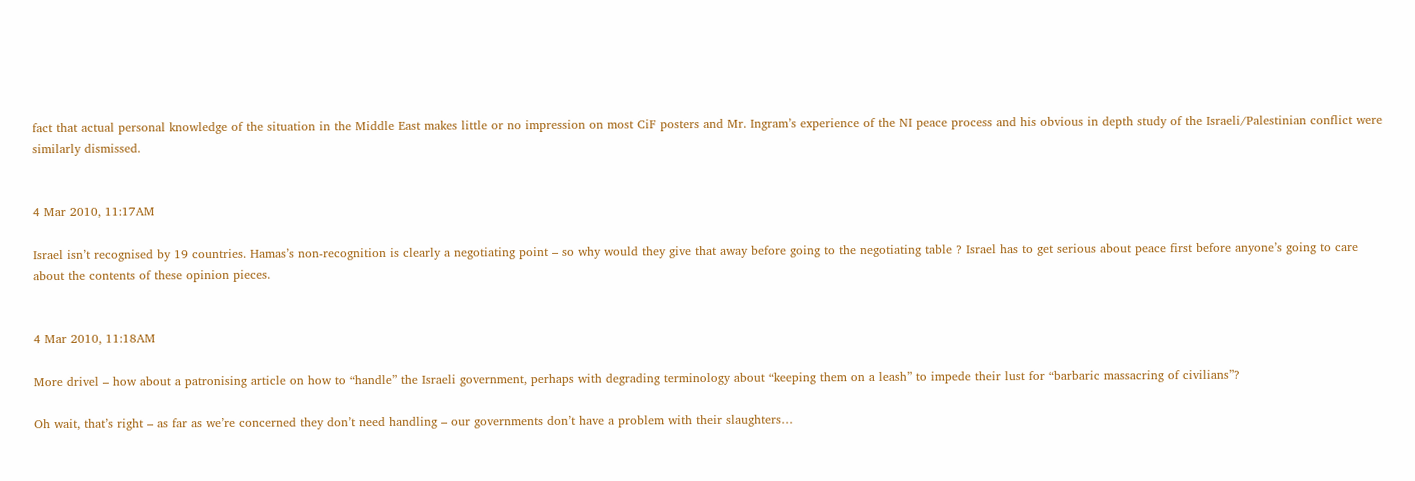fact that actual personal knowledge of the situation in the Middle East makes little or no impression on most CiF posters and Mr. Ingram’s experience of the NI peace process and his obvious in depth study of the Israeli/Palestinian conflict were similarly dismissed.


4 Mar 2010, 11:17AM

Israel isn’t recognised by 19 countries. Hamas’s non-recognition is clearly a negotiating point – so why would they give that away before going to the negotiating table ? Israel has to get serious about peace first before anyone’s going to care about the contents of these opinion pieces.


4 Mar 2010, 11:18AM

More drivel – how about a patronising article on how to “handle” the Israeli government, perhaps with degrading terminology about “keeping them on a leash” to impede their lust for “barbaric massacring of civilians”?

Oh wait, that’s right – as far as we’re concerned they don’t need handling – our governments don’t have a problem with their slaughters…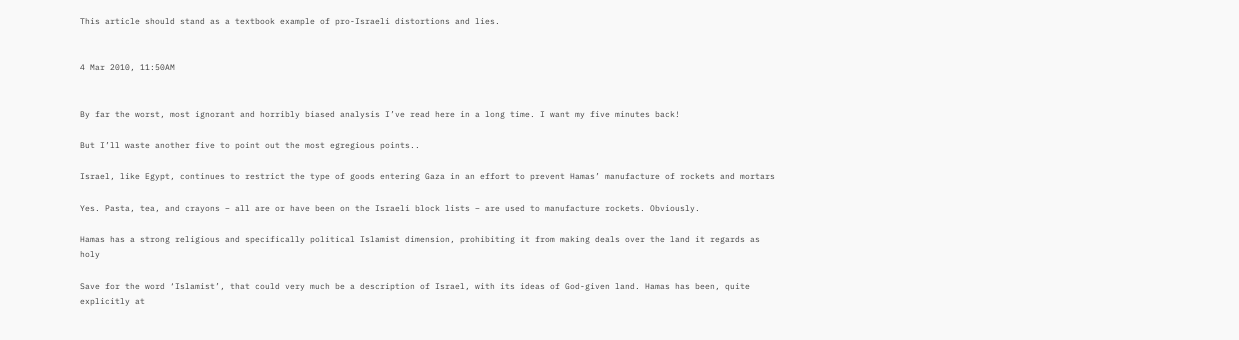This article should stand as a textbook example of pro-Israeli distortions and lies.


4 Mar 2010, 11:50AM


By far the worst, most ignorant and horribly biased analysis I’ve read here in a long time. I want my five minutes back!

But I’ll waste another five to point out the most egregious points..

Israel, like Egypt, continues to restrict the type of goods entering Gaza in an effort to prevent Hamas’ manufacture of rockets and mortars

Yes. Pasta, tea, and crayons – all are or have been on the Israeli block lists – are used to manufacture rockets. Obviously.

Hamas has a strong religious and specifically political Islamist dimension, prohibiting it from making deals over the land it regards as holy

Save for the word ‘Islamist’, that could very much be a description of Israel, with its ideas of God-given land. Hamas has been, quite explicitly at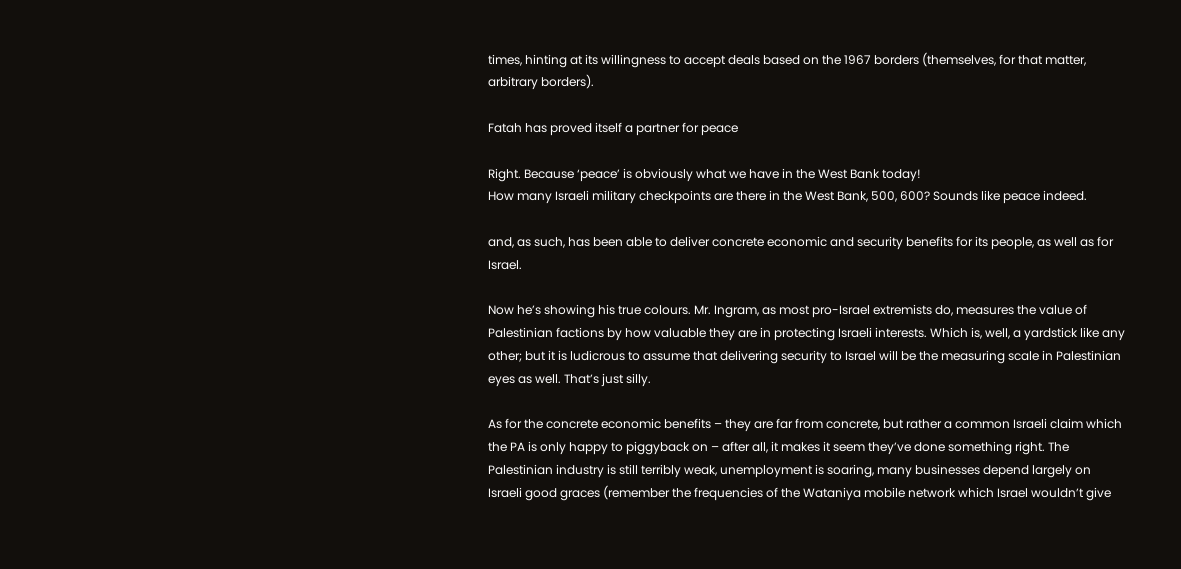times, hinting at its willingness to accept deals based on the 1967 borders (themselves, for that matter, arbitrary borders).

Fatah has proved itself a partner for peace

Right. Because ‘peace’ is obviously what we have in the West Bank today!
How many Israeli military checkpoints are there in the West Bank, 500, 600? Sounds like peace indeed.

and, as such, has been able to deliver concrete economic and security benefits for its people, as well as for Israel.

Now he’s showing his true colours. Mr. Ingram, as most pro-Israel extremists do, measures the value of Palestinian factions by how valuable they are in protecting Israeli interests. Which is, well, a yardstick like any other; but it is ludicrous to assume that delivering security to Israel will be the measuring scale in Palestinian eyes as well. That’s just silly.

As for the concrete economic benefits – they are far from concrete, but rather a common Israeli claim which the PA is only happy to piggyback on – after all, it makes it seem they’ve done something right. The Palestinian industry is still terribly weak, unemployment is soaring, many businesses depend largely on Israeli good graces (remember the frequencies of the Wataniya mobile network which Israel wouldn’t give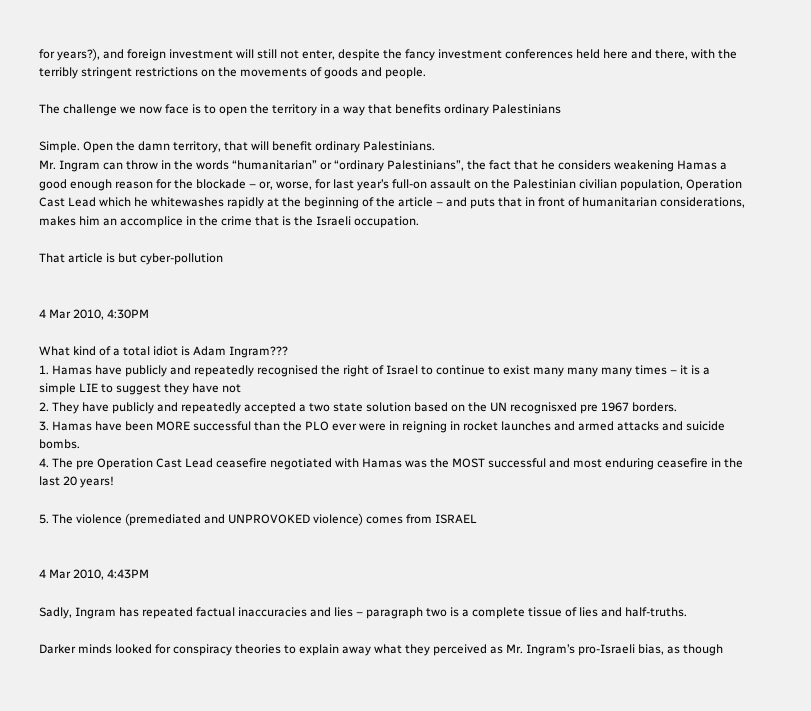for years?), and foreign investment will still not enter, despite the fancy investment conferences held here and there, with the terribly stringent restrictions on the movements of goods and people.

The challenge we now face is to open the territory in a way that benefits ordinary Palestinians

Simple. Open the damn territory, that will benefit ordinary Palestinians.
Mr. Ingram can throw in the words “humanitarian” or “ordinary Palestinians”, the fact that he considers weakening Hamas a good enough reason for the blockade – or, worse, for last year’s full-on assault on the Palestinian civilian population, Operation Cast Lead which he whitewashes rapidly at the beginning of the article – and puts that in front of humanitarian considerations, makes him an accomplice in the crime that is the Israeli occupation.

That article is but cyber-pollution


4 Mar 2010, 4:30PM

What kind of a total idiot is Adam Ingram???
1. Hamas have publicly and repeatedly recognised the right of Israel to continue to exist many many many times – it is a simple LIE to suggest they have not
2. They have publicly and repeatedly accepted a two state solution based on the UN recognisxed pre 1967 borders.
3. Hamas have been MORE successful than the PLO ever were in reigning in rocket launches and armed attacks and suicide bombs.
4. The pre Operation Cast Lead ceasefire negotiated with Hamas was the MOST successful and most enduring ceasefire in the last 20 years!

5. The violence (premediated and UNPROVOKED violence) comes from ISRAEL


4 Mar 2010, 4:43PM

Sadly, Ingram has repeated factual inaccuracies and lies – paragraph two is a complete tissue of lies and half-truths.

Darker minds looked for conspiracy theories to explain away what they perceived as Mr. Ingram’s pro-Israeli bias, as though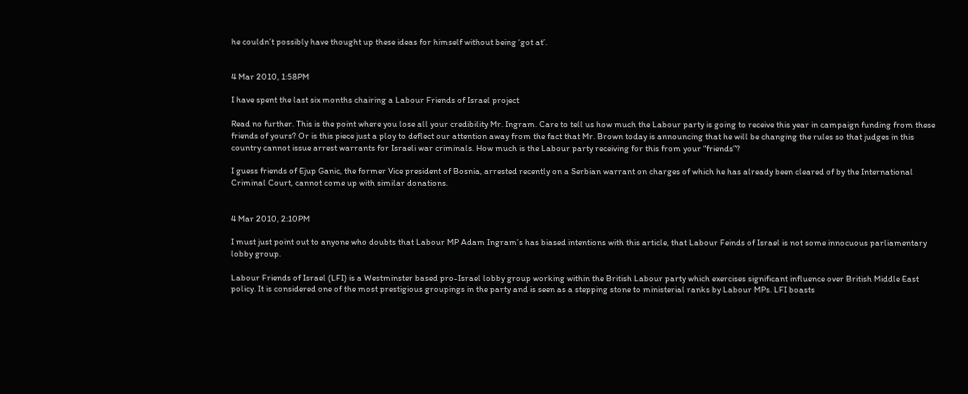he couldn’t possibly have thought up these ideas for himself without being ‘got at’.


4 Mar 2010, 1:58PM

I have spent the last six months chairing a Labour Friends of Israel project

Read no further. This is the point where you lose all your credibility Mr. Ingram. Care to tell us how much the Labour party is going to receive this year in campaign funding from these friends of yours? Or is this piece just a ploy to deflect our attention away from the fact that Mr. Brown today is announcing that he will be changing the rules so that judges in this country cannot issue arrest warrants for Israeli war criminals. How much is the Labour party receiving for this from your “friends”?

I guess friends of Ejup Ganic, the former Vice president of Bosnia, arrested recently on a Serbian warrant on charges of which he has already been cleared of by the International Criminal Court, cannot come up with similar donations.


4 Mar 2010, 2:10PM

I must just point out to anyone who doubts that Labour MP Adam Ingram’s has biased intentions with this article, that Labour Feinds of Israel is not some innocuous parliamentary lobby group.

Labour Friends of Israel (LFI) is a Westminster based pro-Israel lobby group working within the British Labour party which exercises significant influence over British Middle East policy. It is considered one of the most prestigious groupings in the party and is seen as a stepping stone to ministerial ranks by Labour MPs. LFI boasts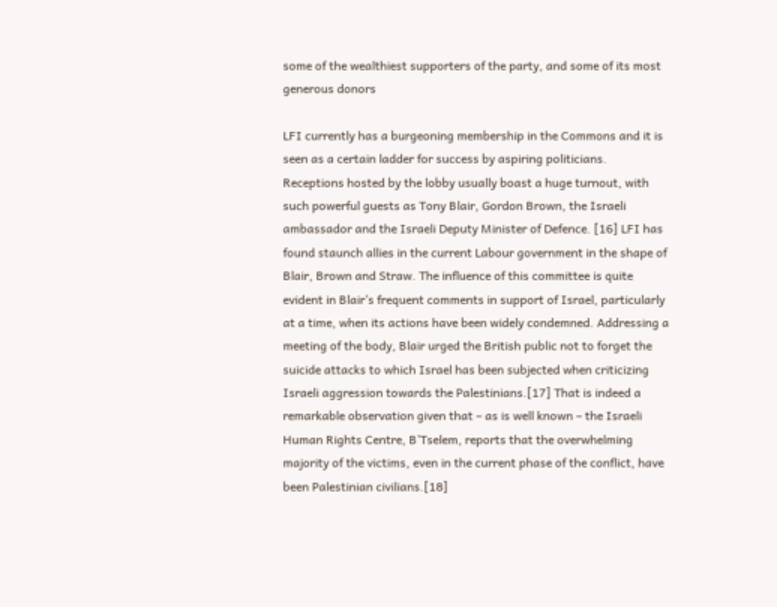some of the wealthiest supporters of the party, and some of its most generous donors

LFI currently has a burgeoning membership in the Commons and it is seen as a certain ladder for success by aspiring politicians. Receptions hosted by the lobby usually boast a huge turnout, with such powerful guests as Tony Blair, Gordon Brown, the Israeli ambassador and the Israeli Deputy Minister of Defence. [16] LFI has found staunch allies in the current Labour government in the shape of Blair, Brown and Straw. The influence of this committee is quite evident in Blair’s frequent comments in support of Israel, particularly at a time, when its actions have been widely condemned. Addressing a meeting of the body, Blair urged the British public not to forget the suicide attacks to which Israel has been subjected when criticizing Israeli aggression towards the Palestinians.[17] That is indeed a remarkable observation given that – as is well known – the Israeli Human Rights Centre, B’Tselem, reports that the overwhelming majority of the victims, even in the current phase of the conflict, have been Palestinian civilians.[18]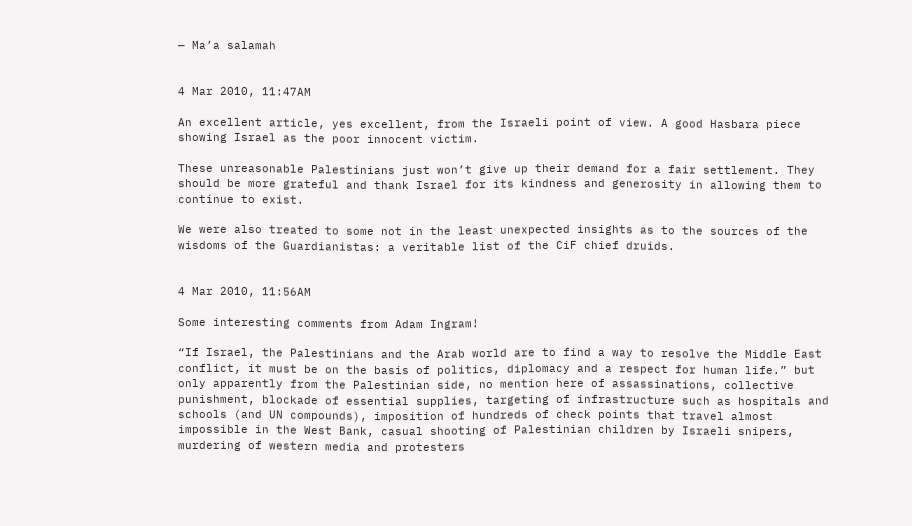— Ma’a salamah


4 Mar 2010, 11:47AM

An excellent article, yes excellent, from the Israeli point of view. A good Hasbara piece showing Israel as the poor innocent victim.

These unreasonable Palestinians just won’t give up their demand for a fair settlement. They should be more grateful and thank Israel for its kindness and generosity in allowing them to continue to exist.

We were also treated to some not in the least unexpected insights as to the sources of the wisdoms of the Guardianistas: a veritable list of the CiF chief druids.


4 Mar 2010, 11:56AM

Some interesting comments from Adam Ingram!

“If Israel, the Palestinians and the Arab world are to find a way to resolve the Middle East conflict, it must be on the basis of politics, diplomacy and a respect for human life.” but only apparently from the Palestinian side, no mention here of assassinations, collective punishment, blockade of essential supplies, targeting of infrastructure such as hospitals and schools (and UN compounds), imposition of hundreds of check points that travel almost impossible in the West Bank, casual shooting of Palestinian children by Israeli snipers, murdering of western media and protesters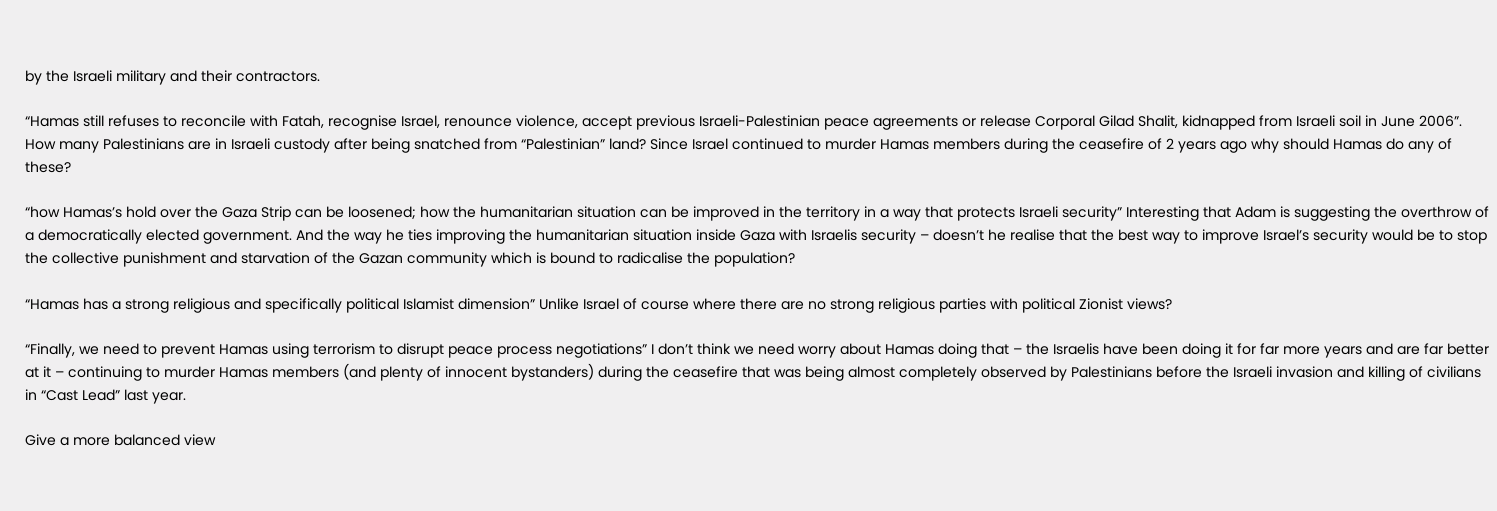by the Israeli military and their contractors.

“Hamas still refuses to reconcile with Fatah, recognise Israel, renounce violence, accept previous Israeli-Palestinian peace agreements or release Corporal Gilad Shalit, kidnapped from Israeli soil in June 2006”. How many Palestinians are in Israeli custody after being snatched from “Palestinian” land? Since Israel continued to murder Hamas members during the ceasefire of 2 years ago why should Hamas do any of these?

“how Hamas’s hold over the Gaza Strip can be loosened; how the humanitarian situation can be improved in the territory in a way that protects Israeli security” Interesting that Adam is suggesting the overthrow of a democratically elected government. And the way he ties improving the humanitarian situation inside Gaza with Israelis security – doesn’t he realise that the best way to improve Israel’s security would be to stop the collective punishment and starvation of the Gazan community which is bound to radicalise the population?

“Hamas has a strong religious and specifically political Islamist dimension” Unlike Israel of course where there are no strong religious parties with political Zionist views?

“Finally, we need to prevent Hamas using terrorism to disrupt peace process negotiations” I don’t think we need worry about Hamas doing that – the Israelis have been doing it for far more years and are far better at it – continuing to murder Hamas members (and plenty of innocent bystanders) during the ceasefire that was being almost completely observed by Palestinians before the Israeli invasion and killing of civilians in “Cast Lead” last year.

Give a more balanced view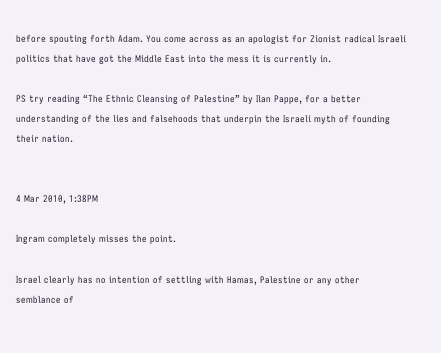before spouting forth Adam. You come across as an apologist for Zionist radical Israeli politics that have got the Middle East into the mess it is currently in.

PS try reading “The Ethnic Cleansing of Palestine” by Ilan Pappe, for a better understanding of the lies and falsehoods that underpin the Israeli myth of founding their nation.


4 Mar 2010, 1:38PM

Ingram completely misses the point.

Israel clearly has no intention of settling with Hamas, Palestine or any other semblance of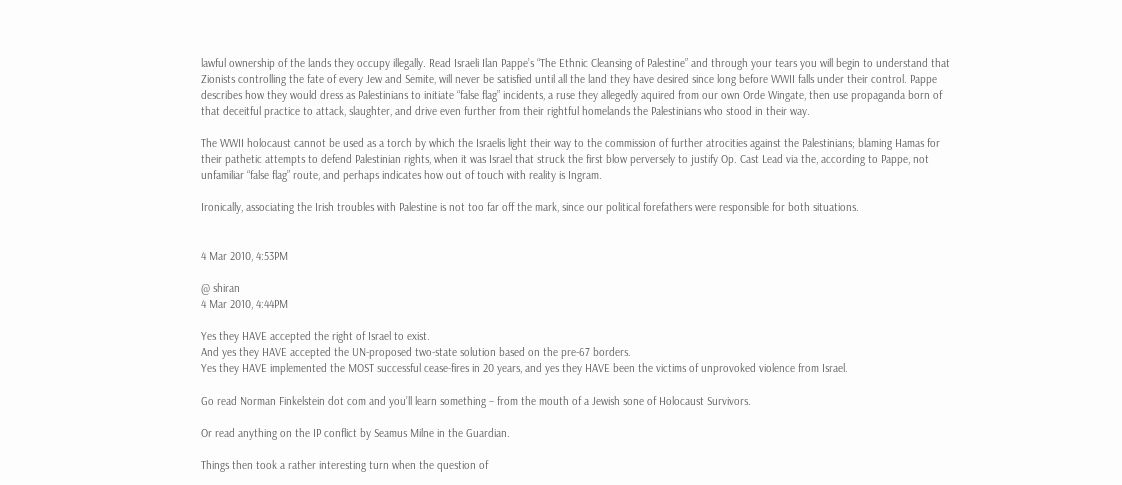lawful ownership of the lands they occupy illegally. Read Israeli Ilan Pappe’s “The Ethnic Cleansing of Palestine” and through your tears you will begin to understand that Zionists controlling the fate of every Jew and Semite, will never be satisfied until all the land they have desired since long before WWII falls under their control. Pappe describes how they would dress as Palestinians to initiate “false flag” incidents, a ruse they allegedly aquired from our own Orde Wingate, then use propaganda born of that deceitful practice to attack, slaughter, and drive even further from their rightful homelands the Palestinians who stood in their way.

The WWII holocaust cannot be used as a torch by which the Israelis light their way to the commission of further atrocities against the Palestinians; blaming Hamas for their pathetic attempts to defend Palestinian rights, when it was Israel that struck the first blow perversely to justify Op. Cast Lead via the, according to Pappe, not unfamiliar “false flag” route, and perhaps indicates how out of touch with reality is Ingram.

Ironically, associating the Irish troubles with Palestine is not too far off the mark, since our political forefathers were responsible for both situations.


4 Mar 2010, 4:53PM

@ shiran
4 Mar 2010, 4:44PM

Yes they HAVE accepted the right of Israel to exist.
And yes they HAVE accepted the UN-proposed two-state solution based on the pre-67 borders.
Yes they HAVE implemented the MOST successful cease-fires in 20 years, and yes they HAVE been the victims of unprovoked violence from Israel.

Go read Norman Finkelstein dot com and you’ll learn something – from the mouth of a Jewish sone of Holocaust Survivors.

Or read anything on the IP conflict by Seamus Milne in the Guardian.

Things then took a rather interesting turn when the question of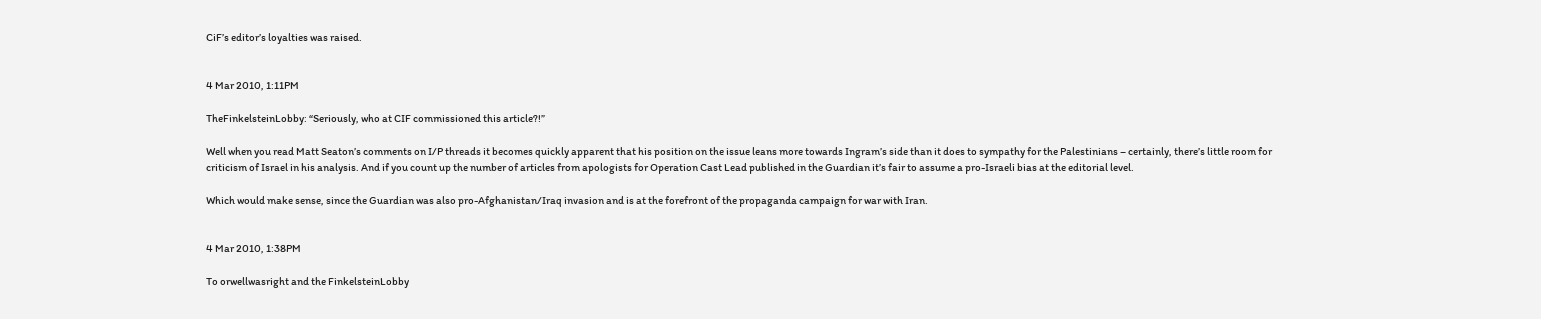CiF’s editor’s loyalties was raised.


4 Mar 2010, 1:11PM

TheFinkelsteinLobby: “Seriously, who at CIF commissioned this article?!”

Well when you read Matt Seaton’s comments on I/P threads it becomes quickly apparent that his position on the issue leans more towards Ingram’s side than it does to sympathy for the Palestinians – certainly, there’s little room for criticism of Israel in his analysis. And if you count up the number of articles from apologists for Operation Cast Lead published in the Guardian it’s fair to assume a pro-Israeli bias at the editorial level.

Which would make sense, since the Guardian was also pro-Afghanistan/Iraq invasion and is at the forefront of the propaganda campaign for war with Iran.


4 Mar 2010, 1:38PM

To orwellwasright and the FinkelsteinLobby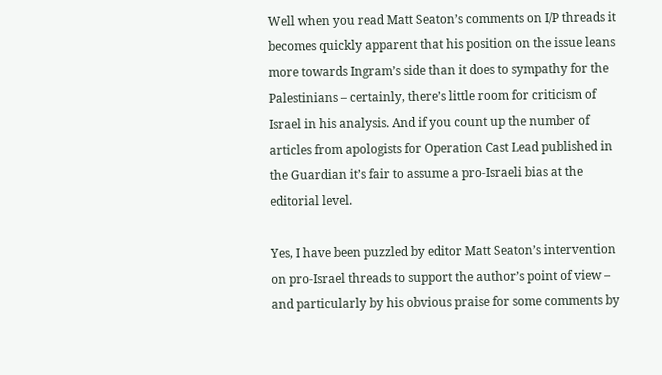Well when you read Matt Seaton’s comments on I/P threads it becomes quickly apparent that his position on the issue leans more towards Ingram’s side than it does to sympathy for the Palestinians – certainly, there’s little room for criticism of Israel in his analysis. And if you count up the number of articles from apologists for Operation Cast Lead published in the Guardian it’s fair to assume a pro-Israeli bias at the editorial level.

Yes, I have been puzzled by editor Matt Seaton’s intervention on pro-Israel threads to support the author’s point of view – and particularly by his obvious praise for some comments by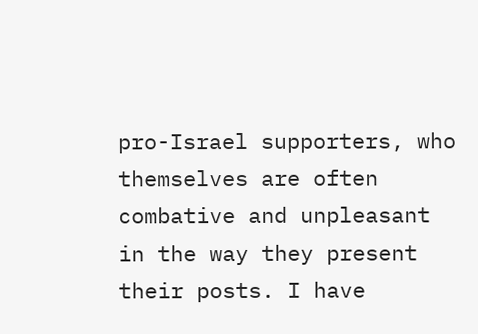pro-Israel supporters, who themselves are often combative and unpleasant in the way they present their posts. I have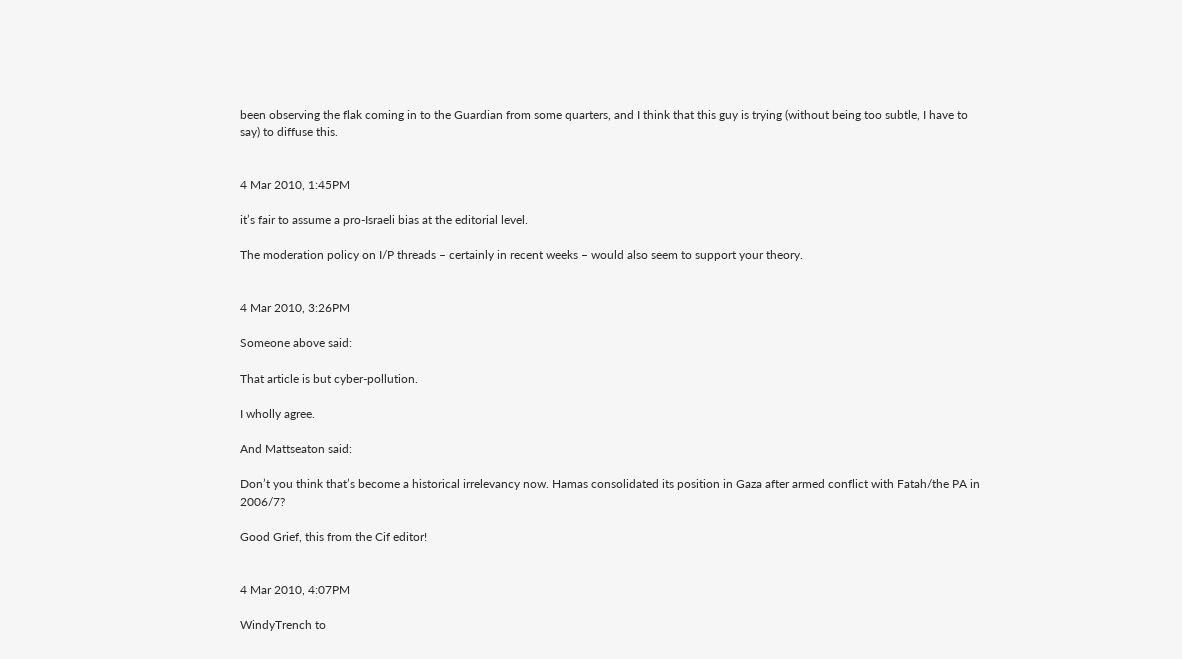been observing the flak coming in to the Guardian from some quarters, and I think that this guy is trying (without being too subtle, I have to say) to diffuse this.


4 Mar 2010, 1:45PM

it’s fair to assume a pro-Israeli bias at the editorial level.

The moderation policy on I/P threads – certainly in recent weeks – would also seem to support your theory.


4 Mar 2010, 3:26PM

Someone above said:

That article is but cyber-pollution.

I wholly agree.

And Mattseaton said:

Don’t you think that’s become a historical irrelevancy now. Hamas consolidated its position in Gaza after armed conflict with Fatah/the PA in 2006/7?

Good Grief, this from the Cif editor!


4 Mar 2010, 4:07PM

WindyTrench to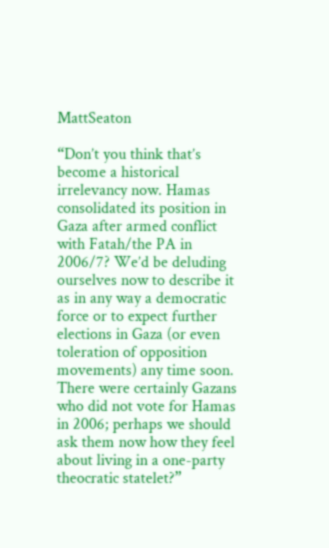MattSeaton

“Don’t you think that’s become a historical irrelevancy now. Hamas consolidated its position in Gaza after armed conflict with Fatah/the PA in 2006/7? We’d be deluding ourselves now to describe it as in any way a democratic force or to expect further elections in Gaza (or even toleration of opposition movements) any time soon. There were certainly Gazans who did not vote for Hamas in 2006; perhaps we should ask them now how they feel about living in a one-party theocratic statelet?”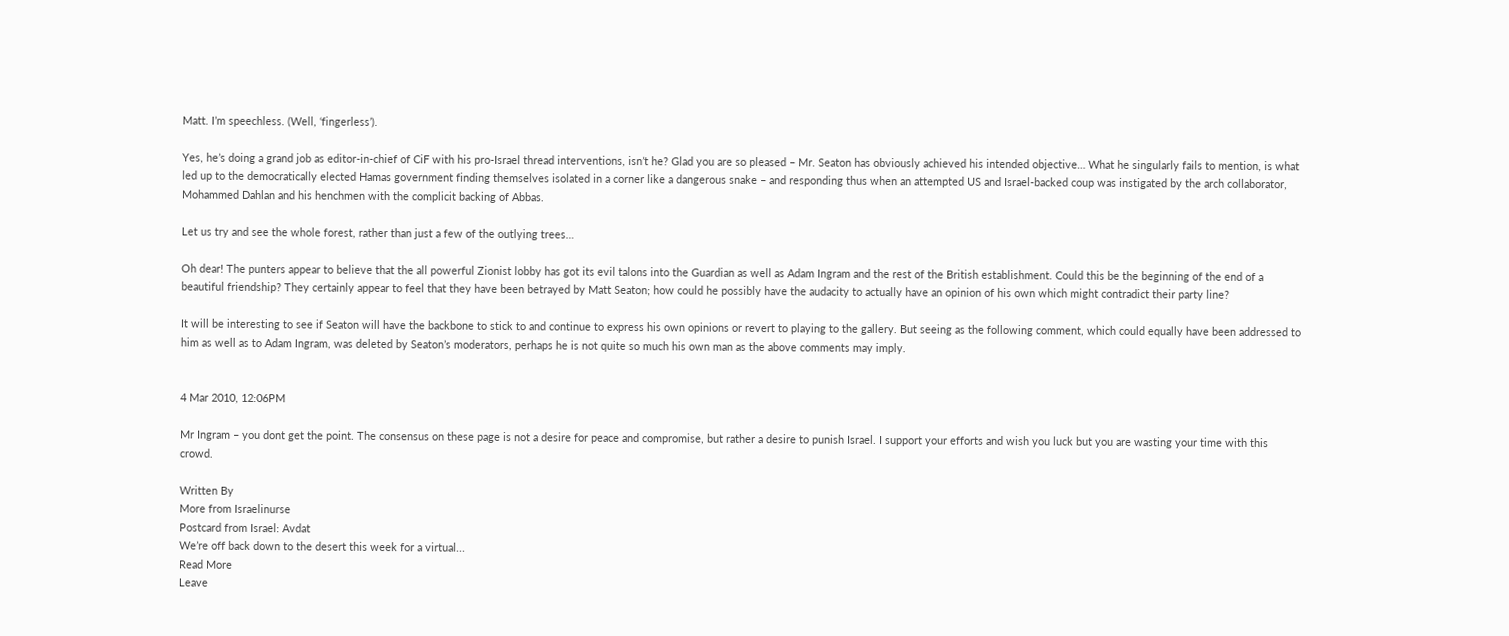Matt. I’m speechless. (Well, ‘fingerless’).

Yes, he’s doing a grand job as editor-in-chief of CiF with his pro-Israel thread interventions, isn’t he? Glad you are so pleased – Mr. Seaton has obviously achieved his intended objective… What he singularly fails to mention, is what led up to the democratically elected Hamas government finding themselves isolated in a corner like a dangerous snake – and responding thus when an attempted US and Israel-backed coup was instigated by the arch collaborator, Mohammed Dahlan and his henchmen with the complicit backing of Abbas.

Let us try and see the whole forest, rather than just a few of the outlying trees…

Oh dear! The punters appear to believe that the all powerful Zionist lobby has got its evil talons into the Guardian as well as Adam Ingram and the rest of the British establishment. Could this be the beginning of the end of a beautiful friendship? They certainly appear to feel that they have been betrayed by Matt Seaton; how could he possibly have the audacity to actually have an opinion of his own which might contradict their party line?

It will be interesting to see if Seaton will have the backbone to stick to and continue to express his own opinions or revert to playing to the gallery. But seeing as the following comment, which could equally have been addressed to him as well as to Adam Ingram, was deleted by Seaton’s moderators, perhaps he is not quite so much his own man as the above comments may imply.


4 Mar 2010, 12:06PM

Mr Ingram – you dont get the point. The consensus on these page is not a desire for peace and compromise, but rather a desire to punish Israel. I support your efforts and wish you luck but you are wasting your time with this crowd.

Written By
More from Israelinurse
Postcard from Israel: Avdat
We’re off back down to the desert this week for a virtual...
Read More
Leave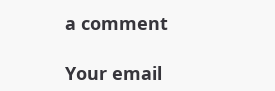a comment

Your email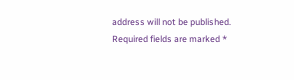address will not be published. Required fields are marked *